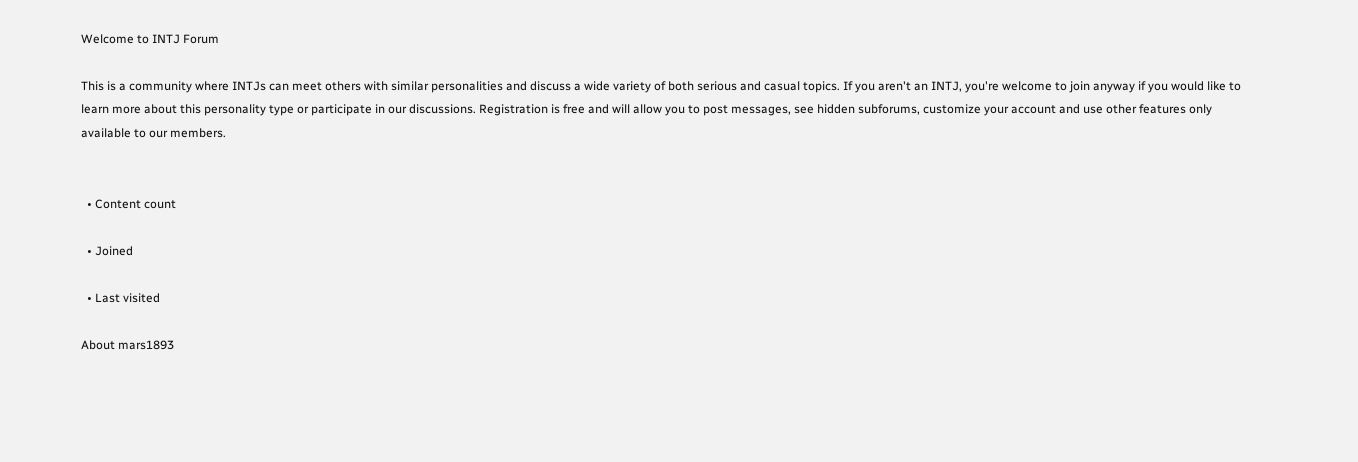Welcome to INTJ Forum

This is a community where INTJs can meet others with similar personalities and discuss a wide variety of both serious and casual topics. If you aren't an INTJ, you're welcome to join anyway if you would like to learn more about this personality type or participate in our discussions. Registration is free and will allow you to post messages, see hidden subforums, customize your account and use other features only available to our members.


  • Content count

  • Joined

  • Last visited

About mars1893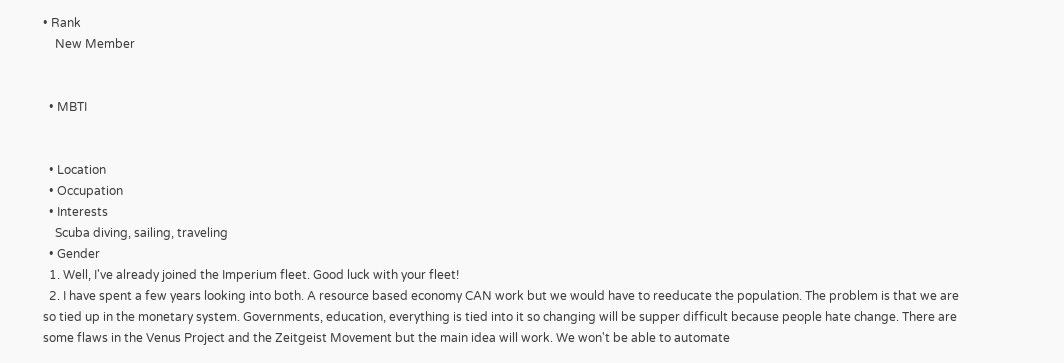• Rank
    New Member


  • MBTI


  • Location
  • Occupation
  • Interests
    Scuba diving, sailing, traveling
  • Gender
  1. Well, I've already joined the Imperium fleet. Good luck with your fleet!
  2. I have spent a few years looking into both. A resource based economy CAN work but we would have to reeducate the population. The problem is that we are so tied up in the monetary system. Governments, education, everything is tied into it so changing will be supper difficult because people hate change. There are some flaws in the Venus Project and the Zeitgeist Movement but the main idea will work. We won't be able to automate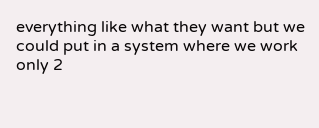everything like what they want but we could put in a system where we work only 2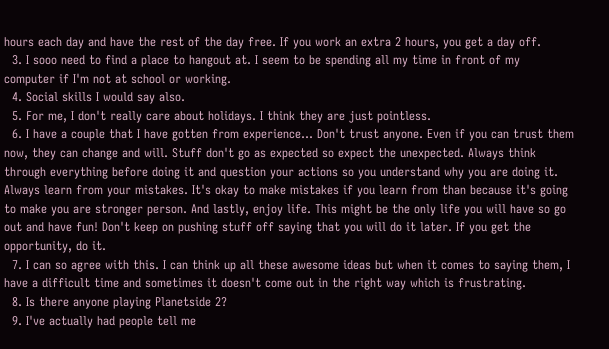hours each day and have the rest of the day free. If you work an extra 2 hours, you get a day off.
  3. I sooo need to find a place to hangout at. I seem to be spending all my time in front of my computer if I'm not at school or working.
  4. Social skills I would say also.
  5. For me, I don't really care about holidays. I think they are just pointless.
  6. I have a couple that I have gotten from experience... Don't trust anyone. Even if you can trust them now, they can change and will. Stuff don't go as expected so expect the unexpected. Always think through everything before doing it and question your actions so you understand why you are doing it. Always learn from your mistakes. It's okay to make mistakes if you learn from than because it's going to make you are stronger person. And lastly, enjoy life. This might be the only life you will have so go out and have fun! Don't keep on pushing stuff off saying that you will do it later. If you get the opportunity, do it.
  7. I can so agree with this. I can think up all these awesome ideas but when it comes to saying them, I have a difficult time and sometimes it doesn't come out in the right way which is frustrating.
  8. Is there anyone playing Planetside 2?
  9. I've actually had people tell me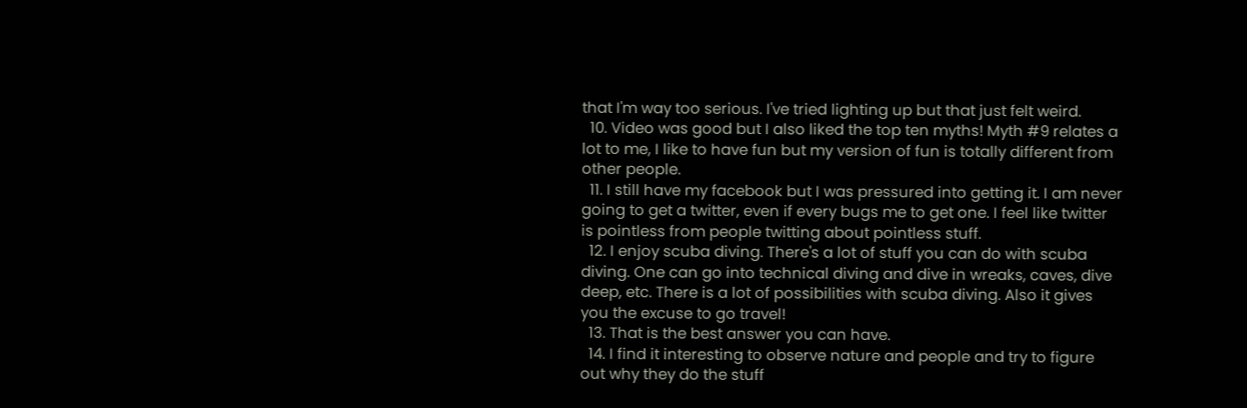that I'm way too serious. I've tried lighting up but that just felt weird.
  10. Video was good but I also liked the top ten myths! Myth #9 relates a lot to me, I like to have fun but my version of fun is totally different from other people.
  11. I still have my facebook but I was pressured into getting it. I am never going to get a twitter, even if every bugs me to get one. I feel like twitter is pointless from people twitting about pointless stuff.
  12. I enjoy scuba diving. There's a lot of stuff you can do with scuba diving. One can go into technical diving and dive in wreaks, caves, dive deep, etc. There is a lot of possibilities with scuba diving. Also it gives you the excuse to go travel!
  13. That is the best answer you can have.
  14. I find it interesting to observe nature and people and try to figure out why they do the stuff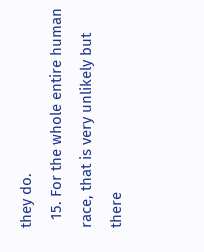they do.
  15. For the whole entire human race, that is very unlikely but there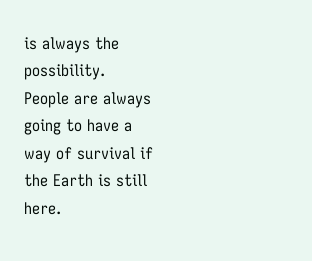is always the possibility. People are always going to have a way of survival if the Earth is still here.